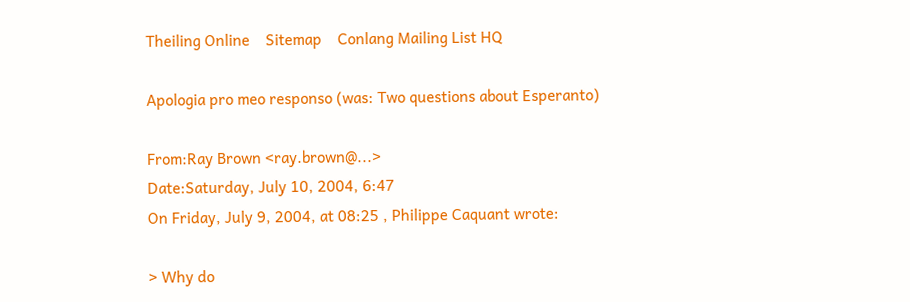Theiling Online    Sitemap    Conlang Mailing List HQ

Apologia pro meo responso (was: Two questions about Esperanto)

From:Ray Brown <ray.brown@...>
Date:Saturday, July 10, 2004, 6:47
On Friday, July 9, 2004, at 08:25 , Philippe Caquant wrote:

> Why do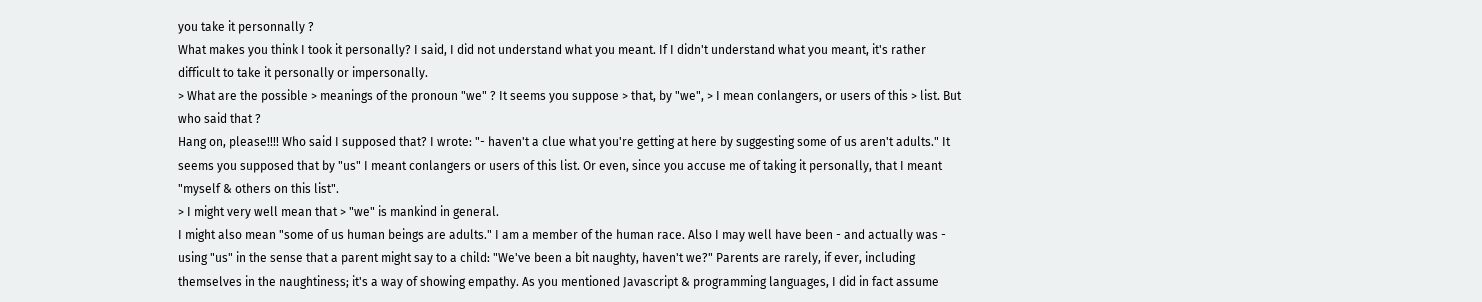you take it personnally ?
What makes you think I took it personally? I said, I did not understand what you meant. If I didn't understand what you meant, it's rather difficult to take it personally or impersonally.
> What are the possible > meanings of the pronoun "we" ? It seems you suppose > that, by "we", > I mean conlangers, or users of this > list. But who said that ?
Hang on, please!!!! Who said I supposed that? I wrote: "- haven't a clue what you're getting at here by suggesting some of us aren't adults." It seems you supposed that by "us" I meant conlangers or users of this list. Or even, since you accuse me of taking it personally, that I meant "myself & others on this list".
> I might very well mean that > "we" is mankind in general.
I might also mean "some of us human beings are adults." I am a member of the human race. Also I may well have been - and actually was - using "us" in the sense that a parent might say to a child: "We've been a bit naughty, haven't we?" Parents are rarely, if ever, including themselves in the naughtiness; it's a way of showing empathy. As you mentioned Javascript & programming languages, I did in fact assume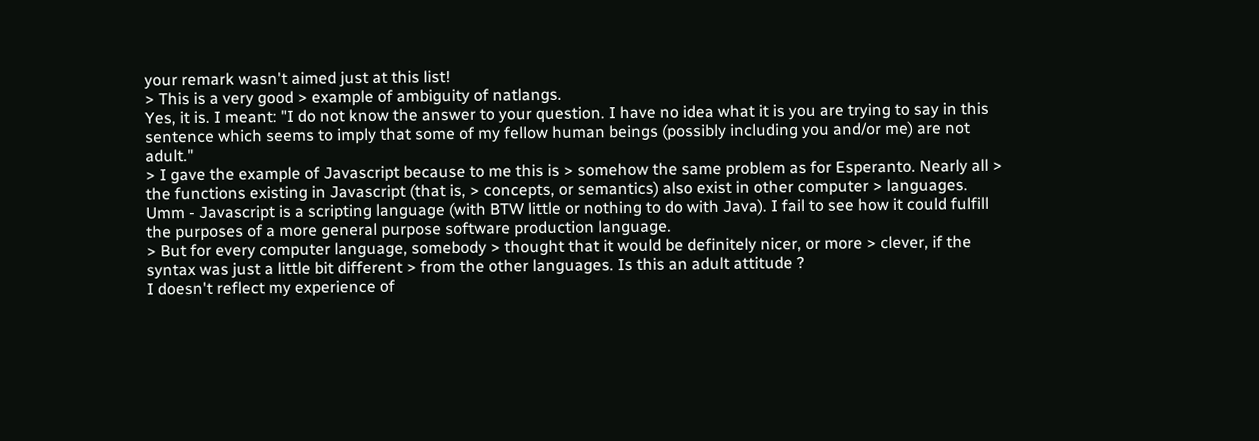your remark wasn't aimed just at this list!
> This is a very good > example of ambiguity of natlangs.
Yes, it is. I meant: "I do not know the answer to your question. I have no idea what it is you are trying to say in this sentence which seems to imply that some of my fellow human beings (possibly including you and/or me) are not adult."
> I gave the example of Javascript because to me this is > somehow the same problem as for Esperanto. Nearly all > the functions existing in Javascript (that is, > concepts, or semantics) also exist in other computer > languages.
Umm - Javascript is a scripting language (with BTW little or nothing to do with Java). I fail to see how it could fulfill the purposes of a more general purpose software production language.
> But for every computer language, somebody > thought that it would be definitely nicer, or more > clever, if the syntax was just a little bit different > from the other languages. Is this an adult attitude ?
I doesn't reflect my experience of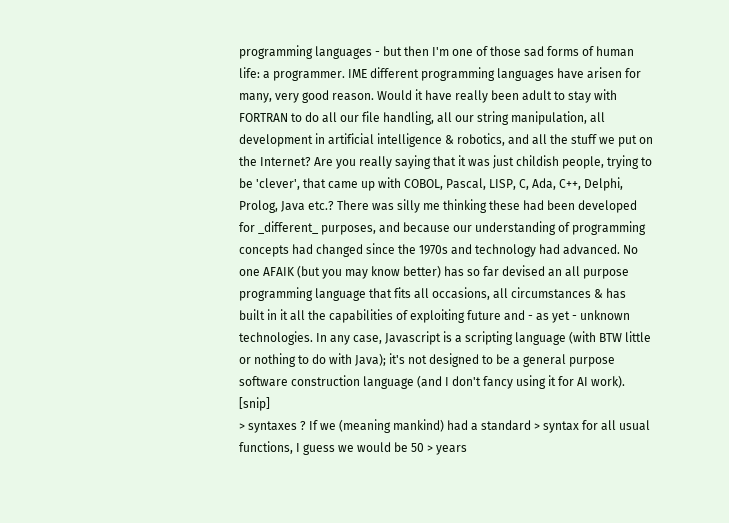programming languages - but then I'm one of those sad forms of human life: a programmer. IME different programming languages have arisen for many, very good reason. Would it have really been adult to stay with FORTRAN to do all our file handling, all our string manipulation, all development in artificial intelligence & robotics, and all the stuff we put on the Internet? Are you really saying that it was just childish people, trying to be 'clever', that came up with COBOL, Pascal, LISP, C, Ada, C++, Delphi, Prolog, Java etc.? There was silly me thinking these had been developed for _different_ purposes, and because our understanding of programming concepts had changed since the 1970s and technology had advanced. No one AFAIK (but you may know better) has so far devised an all purpose programming language that fits all occasions, all circumstances & has built in it all the capabilities of exploiting future and - as yet - unknown technologies. In any case, Javascript is a scripting language (with BTW little or nothing to do with Java); it's not designed to be a general purpose software construction language (and I don't fancy using it for AI work). [snip]
> syntaxes ? If we (meaning mankind) had a standard > syntax for all usual functions, I guess we would be 50 > years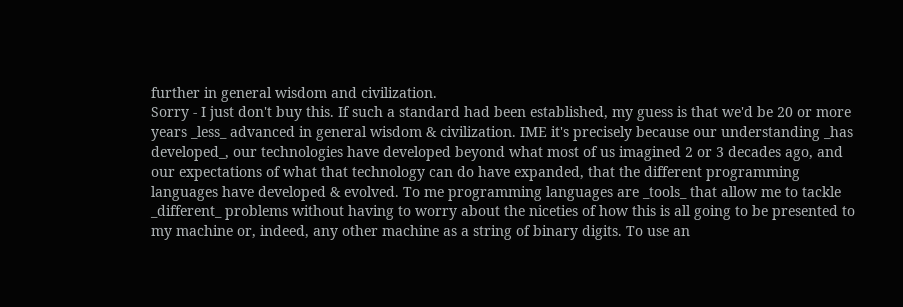further in general wisdom and civilization.
Sorry - I just don't buy this. If such a standard had been established, my guess is that we'd be 20 or more years _less_ advanced in general wisdom & civilization. IME it's precisely because our understanding _has developed_, our technologies have developed beyond what most of us imagined 2 or 3 decades ago, and our expectations of what that technology can do have expanded, that the different programming languages have developed & evolved. To me programming languages are _tools_ that allow me to tackle _different_ problems without having to worry about the niceties of how this is all going to be presented to my machine or, indeed, any other machine as a string of binary digits. To use an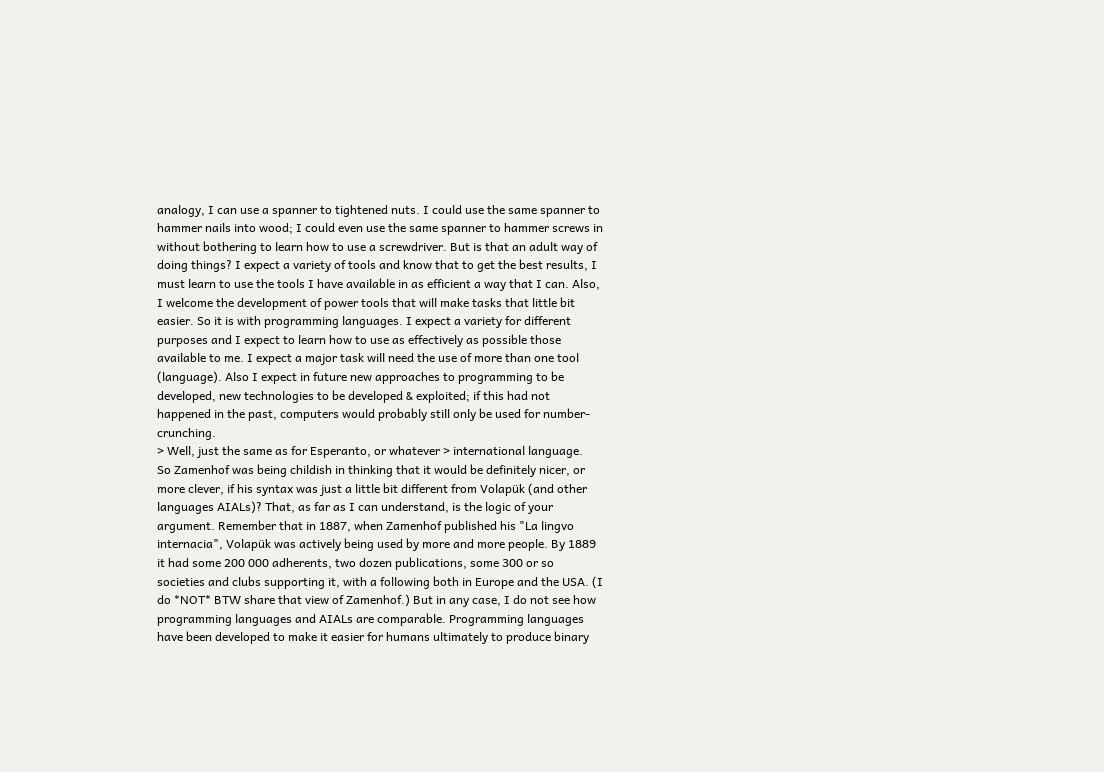analogy, I can use a spanner to tightened nuts. I could use the same spanner to hammer nails into wood; I could even use the same spanner to hammer screws in without bothering to learn how to use a screwdriver. But is that an adult way of doing things? I expect a variety of tools and know that to get the best results, I must learn to use the tools I have available in as efficient a way that I can. Also, I welcome the development of power tools that will make tasks that little bit easier. So it is with programming languages. I expect a variety for different purposes and I expect to learn how to use as effectively as possible those available to me. I expect a major task will need the use of more than one tool (language). Also I expect in future new approaches to programming to be developed, new technologies to be developed & exploited; if this had not happened in the past, computers would probably still only be used for number-crunching.
> Well, just the same as for Esperanto, or whatever > international language.
So Zamenhof was being childish in thinking that it would be definitely nicer, or more clever, if his syntax was just a little bit different from Volapük (and other languages AIALs)? That, as far as I can understand, is the logic of your argument. Remember that in 1887, when Zamenhof published his "La lingvo internacia", Volapük was actively being used by more and more people. By 1889 it had some 200 000 adherents, two dozen publications, some 300 or so societies and clubs supporting it, with a following both in Europe and the USA. (I do *NOT* BTW share that view of Zamenhof.) But in any case, I do not see how programming languages and AIALs are comparable. Programming languages have been developed to make it easier for humans ultimately to produce binary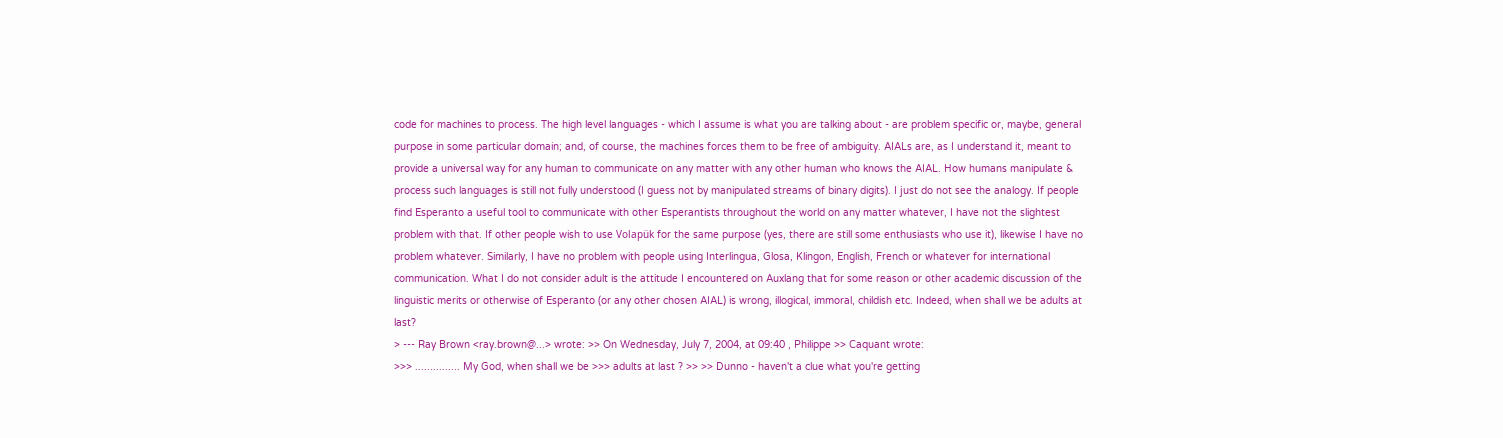code for machines to process. The high level languages - which I assume is what you are talking about - are problem specific or, maybe, general purpose in some particular domain; and, of course, the machines forces them to be free of ambiguity. AIALs are, as I understand it, meant to provide a universal way for any human to communicate on any matter with any other human who knows the AIAL. How humans manipulate & process such languages is still not fully understood (I guess not by manipulated streams of binary digits). I just do not see the analogy. If people find Esperanto a useful tool to communicate with other Esperantists throughout the world on any matter whatever, I have not the slightest problem with that. If other people wish to use Volapük for the same purpose (yes, there are still some enthusiasts who use it), likewise I have no problem whatever. Similarly, I have no problem with people using Interlingua, Glosa, Klingon, English, French or whatever for international communication. What I do not consider adult is the attitude I encountered on Auxlang that for some reason or other academic discussion of the linguistic merits or otherwise of Esperanto (or any other chosen AIAL) is wrong, illogical, immoral, childish etc. Indeed, when shall we be adults at last?
> --- Ray Brown <ray.brown@...> wrote: >> On Wednesday, July 7, 2004, at 09:40 , Philippe >> Caquant wrote:
>>> ............... My God, when shall we be >>> adults at last ? >> >> Dunno - haven't a clue what you're getting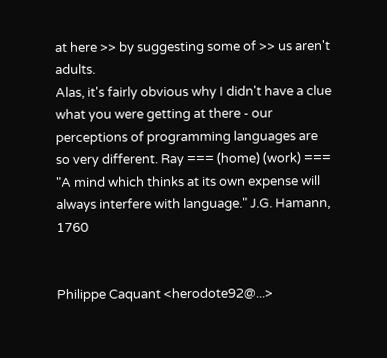at here >> by suggesting some of >> us aren't adults.
Alas, it's fairly obvious why I didn't have a clue what you were getting at there - our perceptions of programming languages are so very different. Ray === (home) (work) === "A mind which thinks at its own expense will always interfere with language." J.G. Hamann, 1760


Philippe Caquant <herodote92@...>